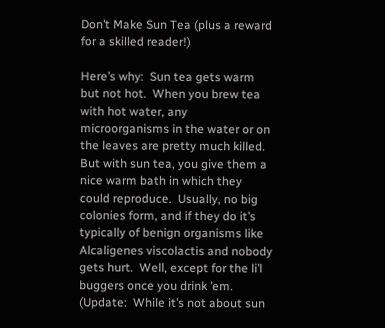Don’t Make Sun Tea (plus a reward for a skilled reader!)

Here’s why:  Sun tea gets warm but not hot.  When you brew tea with hot water, any microorganisms in the water or on the leaves are pretty much killed.  But with sun tea, you give them a nice warm bath in which they could reproduce.  Usually, no big colonies form, and if they do it’s typically of benign organisms like Alcaligenes viscolactis and nobody gets hurt.  Well, except for the li’l buggers once you drink ’em.  (Update:  While it’s not about sun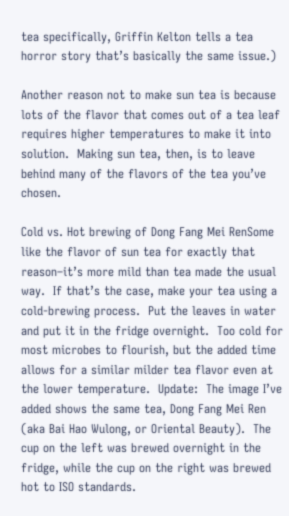tea specifically, Griffin Kelton tells a tea horror story that’s basically the same issue.)

Another reason not to make sun tea is because lots of the flavor that comes out of a tea leaf requires higher temperatures to make it into solution.  Making sun tea, then, is to leave behind many of the flavors of the tea you’ve chosen.

Cold vs. Hot brewing of Dong Fang Mei RenSome like the flavor of sun tea for exactly that reason–it’s more mild than tea made the usual way.  If that’s the case, make your tea using a cold-brewing process.  Put the leaves in water and put it in the fridge overnight.  Too cold for most microbes to flourish, but the added time allows for a similar milder tea flavor even at the lower temperature.  Update:  The image I’ve added shows the same tea, Dong Fang Mei Ren (aka Bai Hao Wulong, or Oriental Beauty).  The cup on the left was brewed overnight in the fridge, while the cup on the right was brewed hot to ISO standards.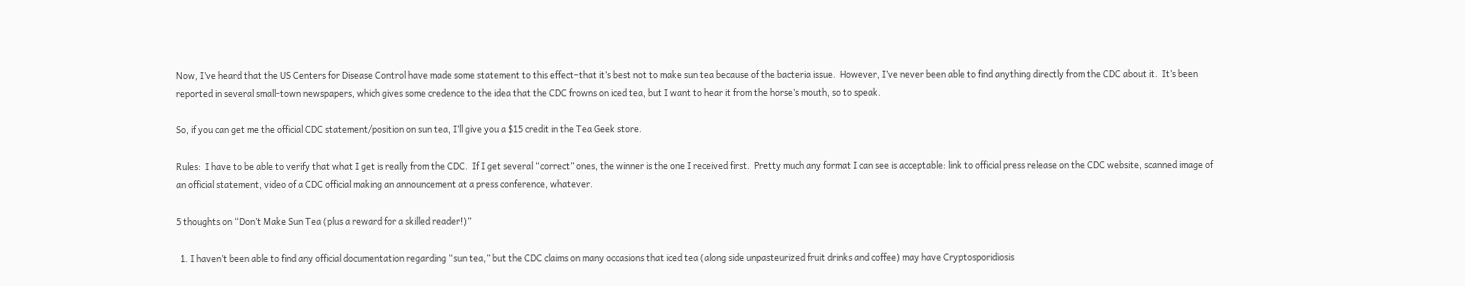Now, I’ve heard that the US Centers for Disease Control have made some statement to this effect–that it’s best not to make sun tea because of the bacteria issue.  However, I’ve never been able to find anything directly from the CDC about it.  It’s been reported in several small-town newspapers, which gives some credence to the idea that the CDC frowns on iced tea, but I want to hear it from the horse’s mouth, so to speak.

So, if you can get me the official CDC statement/position on sun tea, I’ll give you a $15 credit in the Tea Geek store.

Rules:  I have to be able to verify that what I get is really from the CDC.  If I get several “correct” ones, the winner is the one I received first.  Pretty much any format I can see is acceptable: link to official press release on the CDC website, scanned image of an official statement, video of a CDC official making an announcement at a press conference, whatever.

5 thoughts on “Don’t Make Sun Tea (plus a reward for a skilled reader!)”

  1. I haven’t been able to find any official documentation regarding “sun tea,” but the CDC claims on many occasions that iced tea (along side unpasteurized fruit drinks and coffee) may have Cryptosporidiosis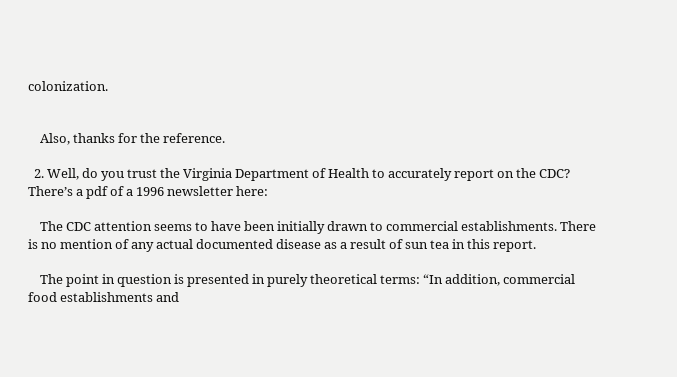colonization.


    Also, thanks for the reference.

  2. Well, do you trust the Virginia Department of Health to accurately report on the CDC? There’s a pdf of a 1996 newsletter here:

    The CDC attention seems to have been initially drawn to commercial establishments. There is no mention of any actual documented disease as a result of sun tea in this report.

    The point in question is presented in purely theoretical terms: “In addition, commercial food establishments and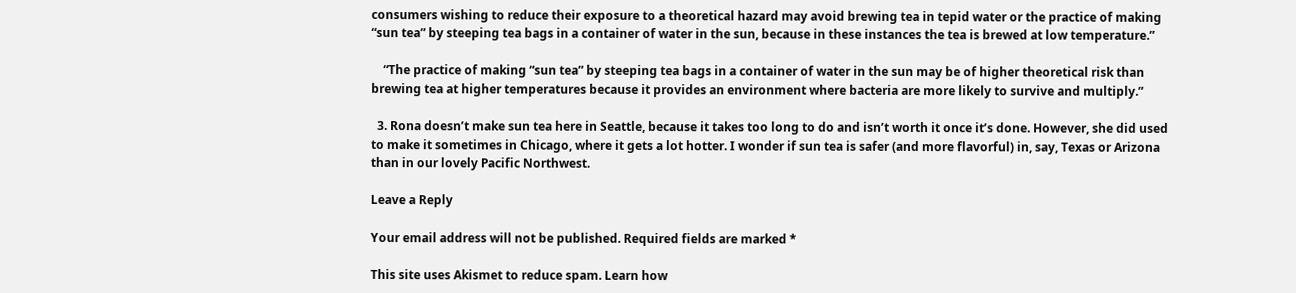consumers wishing to reduce their exposure to a theoretical hazard may avoid brewing tea in tepid water or the practice of making “sun tea” by steeping tea bags in a container of water in the sun, because in these instances the tea is brewed at low temperature.”

    “The practice of making “sun tea” by steeping tea bags in a container of water in the sun may be of higher theoretical risk than brewing tea at higher temperatures because it provides an environment where bacteria are more likely to survive and multiply.”

  3. Rona doesn’t make sun tea here in Seattle, because it takes too long to do and isn’t worth it once it’s done. However, she did used to make it sometimes in Chicago, where it gets a lot hotter. I wonder if sun tea is safer (and more flavorful) in, say, Texas or Arizona than in our lovely Pacific Northwest.

Leave a Reply

Your email address will not be published. Required fields are marked *

This site uses Akismet to reduce spam. Learn how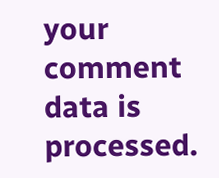your comment data is processed.